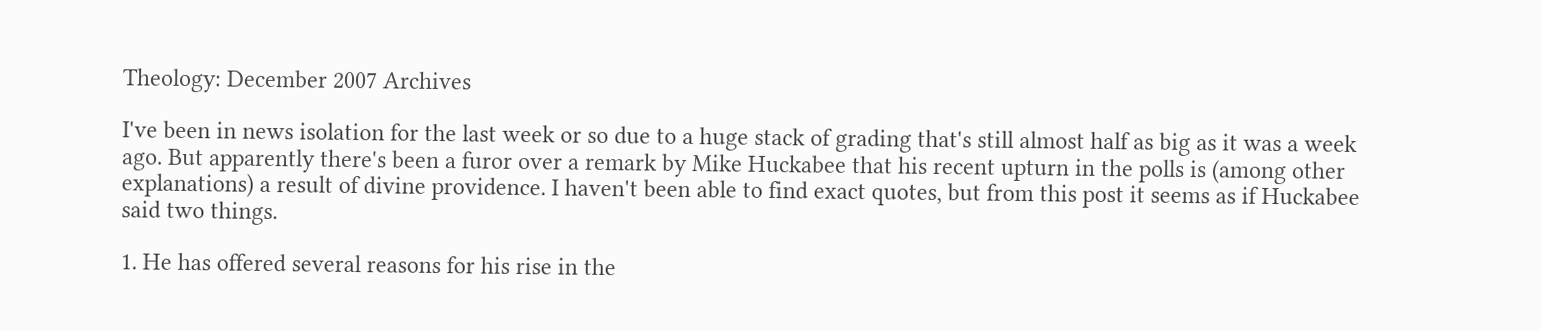Theology: December 2007 Archives

I've been in news isolation for the last week or so due to a huge stack of grading that's still almost half as big as it was a week ago. But apparently there's been a furor over a remark by Mike Huckabee that his recent upturn in the polls is (among other explanations) a result of divine providence. I haven't been able to find exact quotes, but from this post it seems as if Huckabee said two things.

1. He has offered several reasons for his rise in the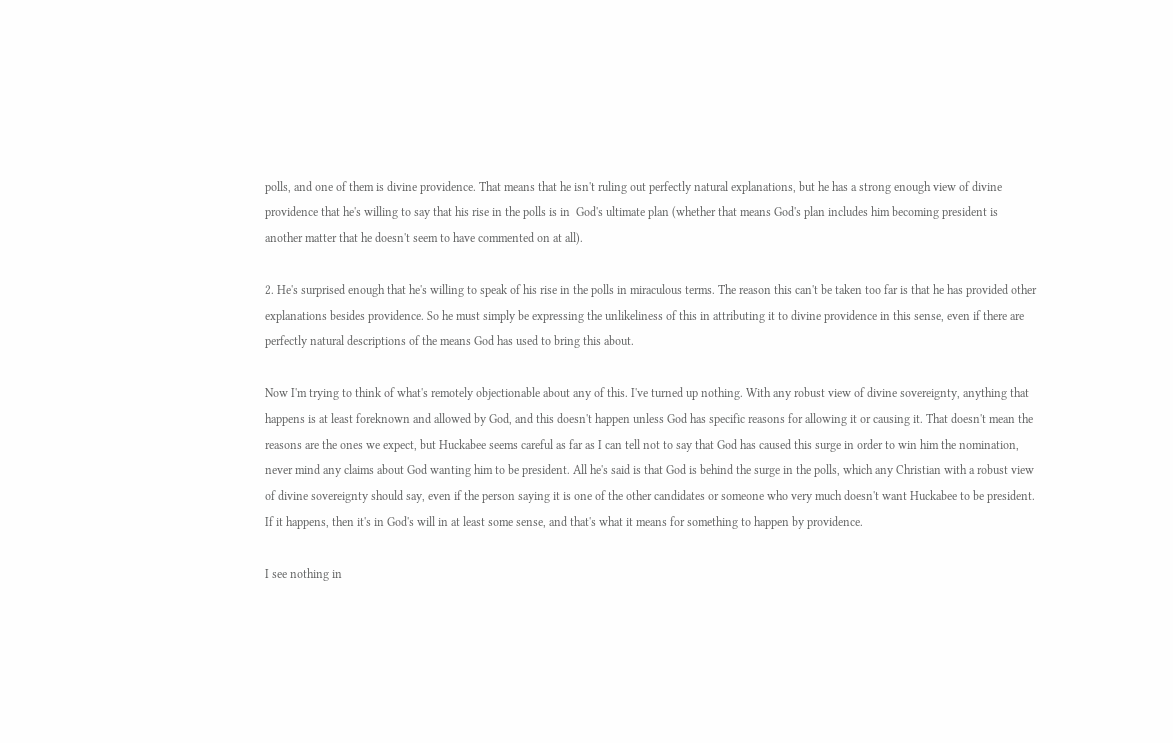polls, and one of them is divine providence. That means that he isn't ruling out perfectly natural explanations, but he has a strong enough view of divine providence that he's willing to say that his rise in the polls is in  God's ultimate plan (whether that means God's plan includes him becoming president is another matter that he doesn't seem to have commented on at all).

2. He's surprised enough that he's willing to speak of his rise in the polls in miraculous terms. The reason this can't be taken too far is that he has provided other explanations besides providence. So he must simply be expressing the unlikeliness of this in attributing it to divine providence in this sense, even if there are perfectly natural descriptions of the means God has used to bring this about.

Now I'm trying to think of what's remotely objectionable about any of this. I've turned up nothing. With any robust view of divine sovereignty, anything that happens is at least foreknown and allowed by God, and this doesn't happen unless God has specific reasons for allowing it or causing it. That doesn't mean the reasons are the ones we expect, but Huckabee seems careful as far as I can tell not to say that God has caused this surge in order to win him the nomination, never mind any claims about God wanting him to be president. All he's said is that God is behind the surge in the polls, which any Christian with a robust view of divine sovereignty should say, even if the person saying it is one of the other candidates or someone who very much doesn't want Huckabee to be president. If it happens, then it's in God's will in at least some sense, and that's what it means for something to happen by providence.

I see nothing in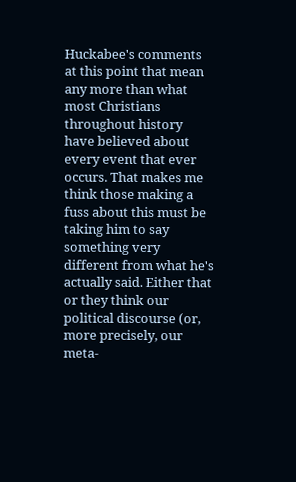Huckabee's comments at this point that mean any more than what most Christians throughout history have believed about every event that ever occurs. That makes me think those making a fuss about this must be taking him to say something very different from what he's actually said. Either that or they think our political discourse (or, more precisely, our meta-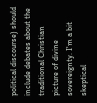political discourse) should include debates about the traditional Christian picture of divine sovereignty. I'm a bit skeptical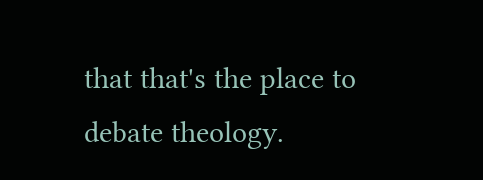that that's the place to debate theology.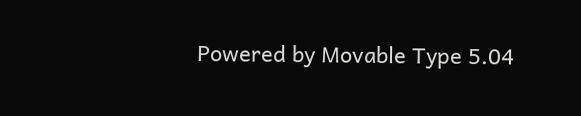Powered by Movable Type 5.04